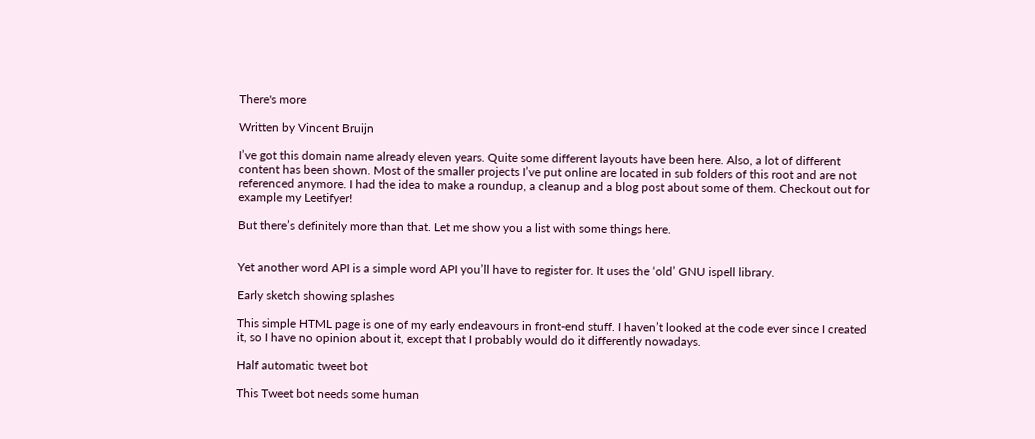There's more

Written by Vincent Bruijn

I’ve got this domain name already eleven years. Quite some different layouts have been here. Also, a lot of different content has been shown. Most of the smaller projects I’ve put online are located in sub folders of this root and are not referenced anymore. I had the idea to make a roundup, a cleanup and a blog post about some of them. Checkout out for example my Leetifyer!

But there’s definitely more than that. Let me show you a list with some things here.


Yet another word API is a simple word API you’ll have to register for. It uses the ‘old’ GNU ispell library.

Early sketch showing splashes

This simple HTML page is one of my early endeavours in front-end stuff. I haven’t looked at the code ever since I created it, so I have no opinion about it, except that I probably would do it differently nowadays.

Half automatic tweet bot

This Tweet bot needs some human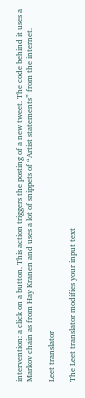intervention: a click on a button. This action triggers the posting of a new tweet. The code behind it uses a Markov chain as from Hay Kranen and uses a lot of snippets of “Artist statements” from the internet.

Leet translator

The Leet translator modifies your input text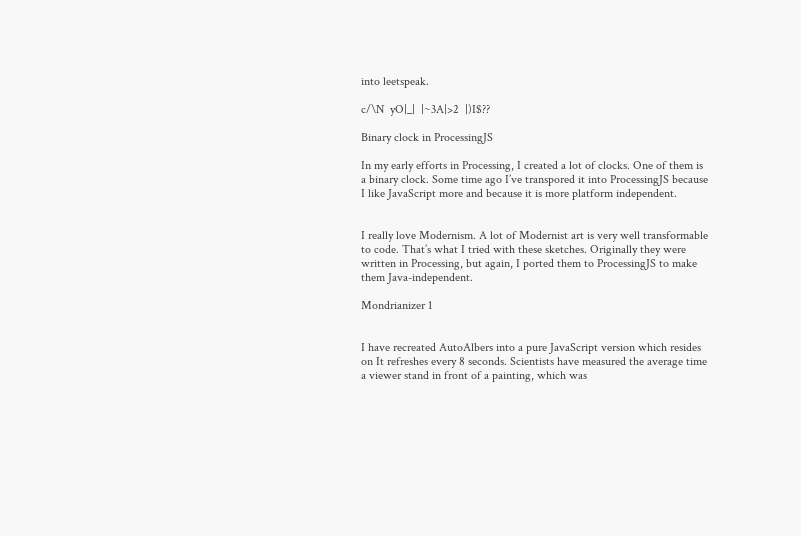into leetspeak.

c/\N  yO|_|  |~3A|>2  |)I$??

Binary clock in ProcessingJS

In my early efforts in Processing, I created a lot of clocks. One of them is a binary clock. Some time ago I’ve transpored it into ProcessingJS because I like JavaScript more and because it is more platform independent.


I really love Modernism. A lot of Modernist art is very well transformable to code. That’s what I tried with these sketches. Originally they were written in Processing, but again, I ported them to ProcessingJS to make them Java-independent.

Mondrianizer 1


I have recreated AutoAlbers into a pure JavaScript version which resides on It refreshes every 8 seconds. Scientists have measured the average time a viewer stand in front of a painting, which was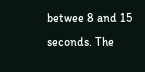betwee 8 and 15 seconds. The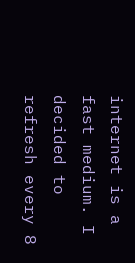internet is a fast medium. I decided to refresh every 8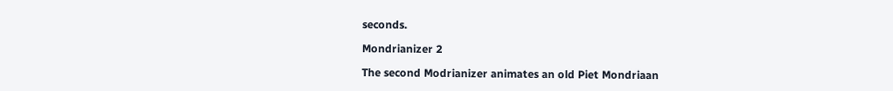seconds.

Mondrianizer 2

The second Modrianizer animates an old Piet Mondriaan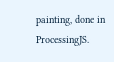painting, done in ProcessingJS.